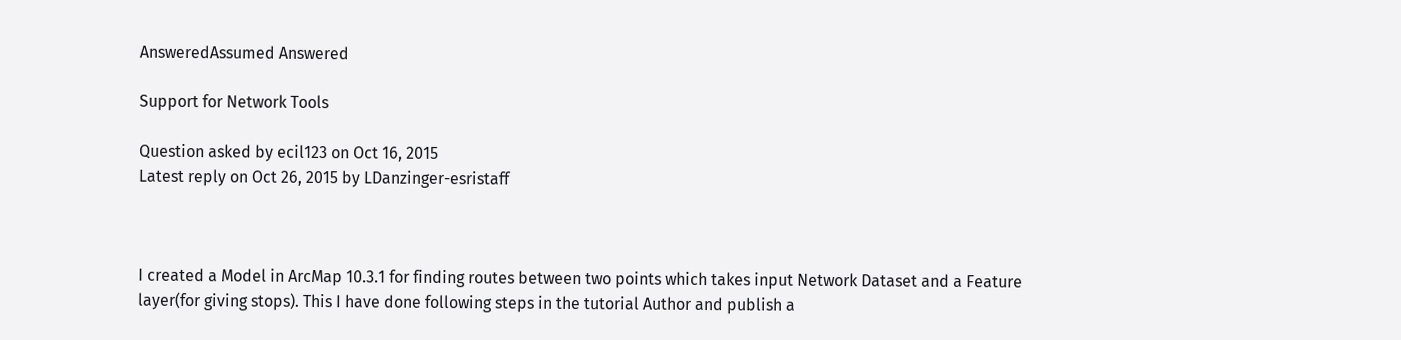AnsweredAssumed Answered

Support for Network Tools

Question asked by ecil123 on Oct 16, 2015
Latest reply on Oct 26, 2015 by LDanzinger-esristaff



I created a Model in ArcMap 10.3.1 for finding routes between two points which takes input Network Dataset and a Feature layer(for giving stops). This I have done following steps in the tutorial Author and publish a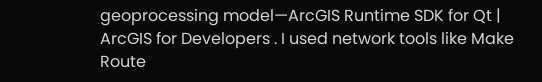geoprocessing model—ArcGIS Runtime SDK for Qt | ArcGIS for Developers . I used network tools like Make Route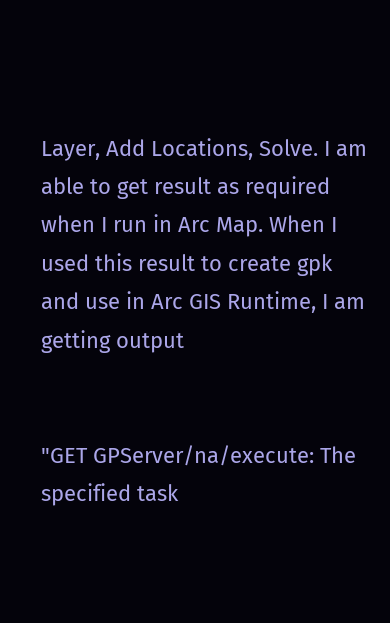Layer, Add Locations, Solve. I am able to get result as required when I run in Arc Map. When I used this result to create gpk and use in Arc GIS Runtime, I am getting output


"GET GPServer/na/execute: The specified task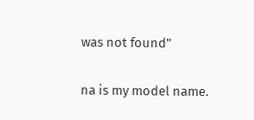was not found"


na is my model name.